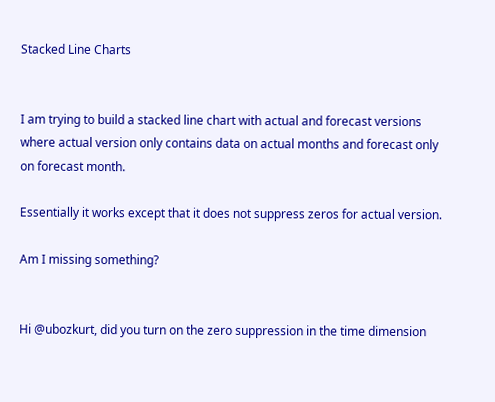Stacked Line Charts


I am trying to build a stacked line chart with actual and forecast versions where actual version only contains data on actual months and forecast only on forecast month.

Essentially it works except that it does not suppress zeros for actual version.

Am I missing something?


Hi @ubozkurt, did you turn on the zero suppression in the time dimension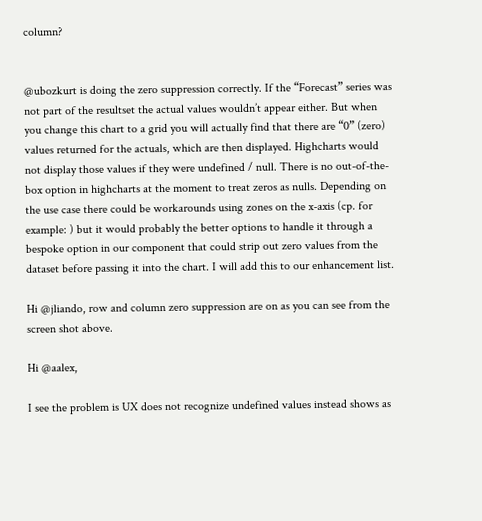column?


@ubozkurt is doing the zero suppression correctly. If the “Forecast” series was not part of the resultset the actual values wouldn’t appear either. But when you change this chart to a grid you will actually find that there are “0” (zero) values returned for the actuals, which are then displayed. Highcharts would not display those values if they were undefined / null. There is no out-of-the-box option in highcharts at the moment to treat zeros as nulls. Depending on the use case there could be workarounds using zones on the x-axis (cp. for example: ) but it would probably the better options to handle it through a bespoke option in our component that could strip out zero values from the dataset before passing it into the chart. I will add this to our enhancement list.

Hi @jliando, row and column zero suppression are on as you can see from the screen shot above.

Hi @aalex,

I see the problem is UX does not recognize undefined values instead shows as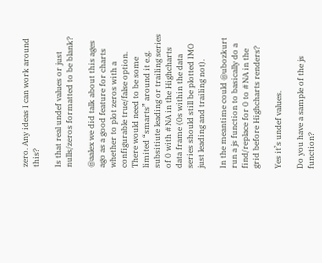zero. Any ideas I can work around this?

Is that real undef values or just nulls/zeros formatted to be blank?

@aalex we did talk about this ages ago as a good feature for charts whether to plot zeros with a configurable true/false option. There would need to be some limited “smarts” around it e.g. subsitiute leading or trailing series of 0 with #NA in the Highcharts data frame (0s within the data series should still be plotted IMO just leading and trailing not).

In the meantime could @ubozkurt run a js function to basically do a find/replace for 0 to #NA in the grid before Highcharts renders?

Yes it’s undef values.

Do you have a sample of the js function?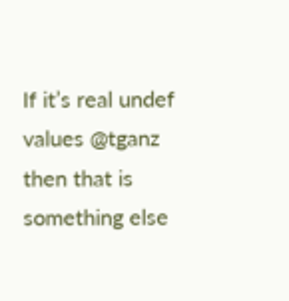If it’s real undef values @tganz then that is something else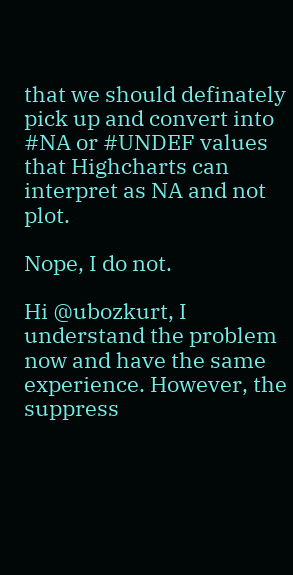that we should definately pick up and convert into #NA or #UNDEF values that Highcharts can interpret as NA and not plot.

Nope, I do not.

Hi @ubozkurt, I understand the problem now and have the same experience. However, the suppress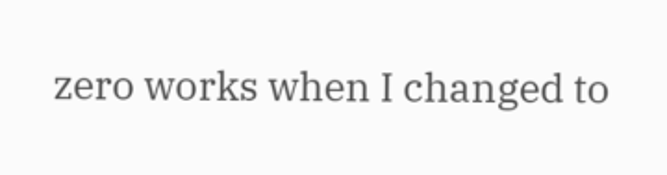zero works when I changed to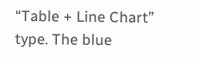“Table + Line Chart” type. The blue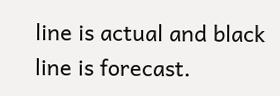line is actual and black line is forecast.